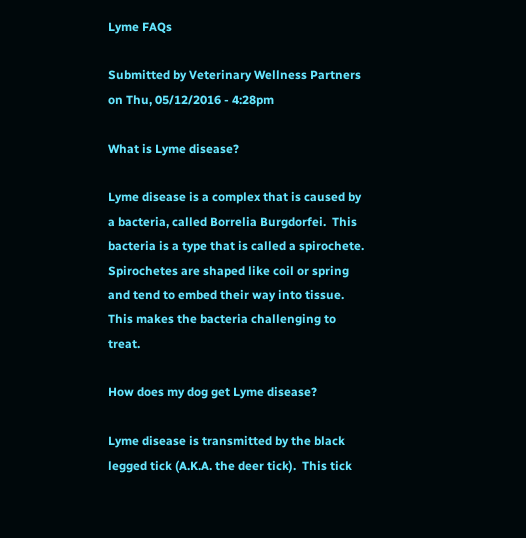Lyme FAQs

Submitted by Veterinary Wellness Partners on Thu, 05/12/2016 - 4:28pm

What is Lyme disease?

Lyme disease is a complex that is caused by a bacteria, called Borrelia Burgdorfei.  This bacteria is a type that is called a spirochete.  Spirochetes are shaped like coil or spring and tend to embed their way into tissue.  This makes the bacteria challenging to treat.

How does my dog get Lyme disease?

Lyme disease is transmitted by the black legged tick (A.K.A. the deer tick).  This tick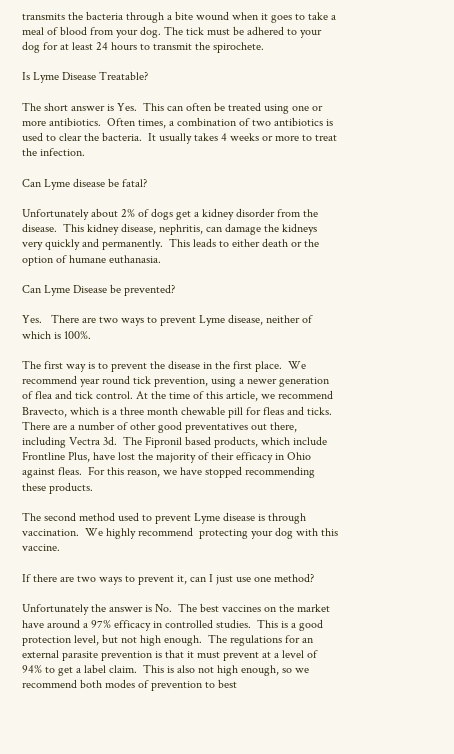transmits the bacteria through a bite wound when it goes to take a meal of blood from your dog. The tick must be adhered to your dog for at least 24 hours to transmit the spirochete.

Is Lyme Disease Treatable?

The short answer is Yes.  This can often be treated using one or more antibiotics.  Often times, a combination of two antibiotics is used to clear the bacteria.  It usually takes 4 weeks or more to treat the infection.

Can Lyme disease be fatal?

Unfortunately about 2% of dogs get a kidney disorder from the disease.  This kidney disease, nephritis, can damage the kidneys very quickly and permanently.  This leads to either death or the option of humane euthanasia.

Can Lyme Disease be prevented?

Yes.   There are two ways to prevent Lyme disease, neither of which is 100%.

The first way is to prevent the disease in the first place.  We recommend year round tick prevention, using a newer generation of flea and tick control. At the time of this article, we recommend Bravecto, which is a three month chewable pill for fleas and ticks.  There are a number of other good preventatives out there, including Vectra 3d.  The Fipronil based products, which include Frontline Plus, have lost the majority of their efficacy in Ohio against fleas.  For this reason, we have stopped recommending these products.

The second method used to prevent Lyme disease is through vaccination.  We highly recommend  protecting your dog with this vaccine.

If there are two ways to prevent it, can I just use one method?

Unfortunately the answer is No.  The best vaccines on the market have around a 97% efficacy in controlled studies.  This is a good protection level, but not high enough.  The regulations for an external parasite prevention is that it must prevent at a level of 94% to get a label claim.  This is also not high enough, so we recommend both modes of prevention to best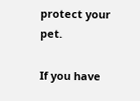protect your pet.

If you have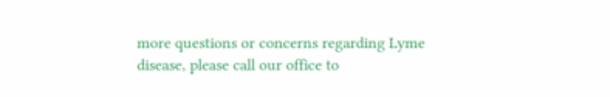more questions or concerns regarding Lyme disease, please call our office to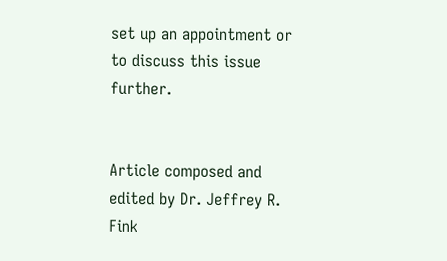set up an appointment or to discuss this issue further.


Article composed and edited by Dr. Jeffrey R. Fink